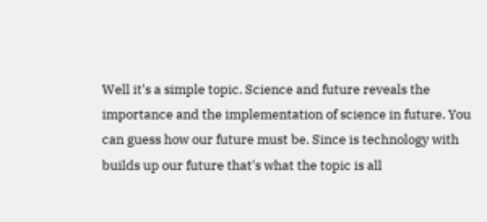Well it's a simple topic. Science and future reveals the importance and the implementation of science in future. You can guess how our future must be. Since is technology with builds up our future that's what the topic is all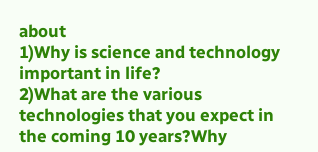about
1)Why is science and technology important in life?
2)What are the various technologies that you expect in the coming 10 years?Why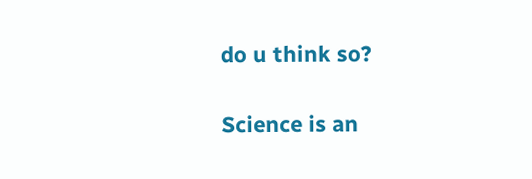do u think so?

Science is an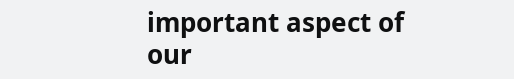important aspect of our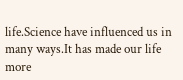life.Science have influenced us in many ways.It has made our life more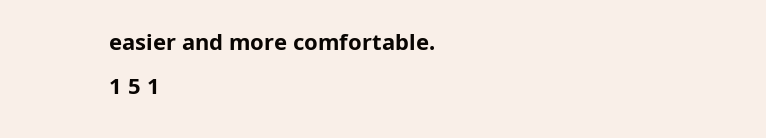easier and more comfortable.
1 5 1